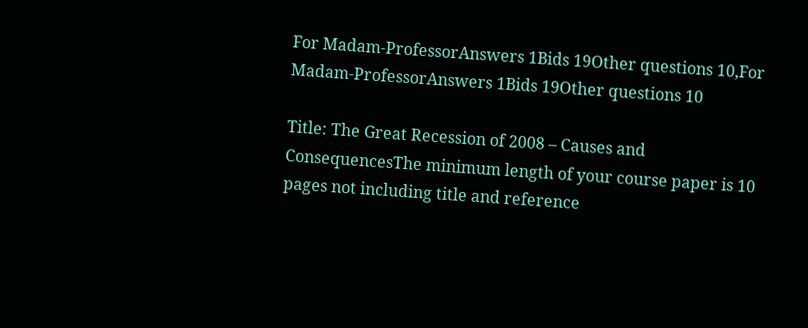For Madam-ProfessorAnswers 1Bids 19Other questions 10,For Madam-ProfessorAnswers 1Bids 19Other questions 10

Title: The Great Recession of 2008 – Causes and ConsequencesThe minimum length of your course paper is 10 pages not including title and reference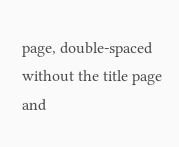page, double-spaced without the title page and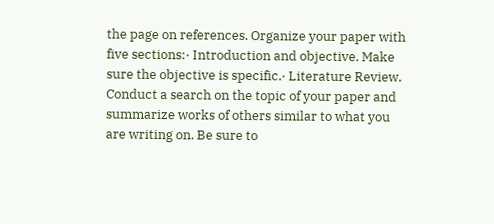the page on references. Organize your paper with five sections:· Introduction and objective. Make sure the objective is specific.· Literature Review. Conduct a search on the topic of your paper and summarize works of others similar to what you are writing on. Be sure to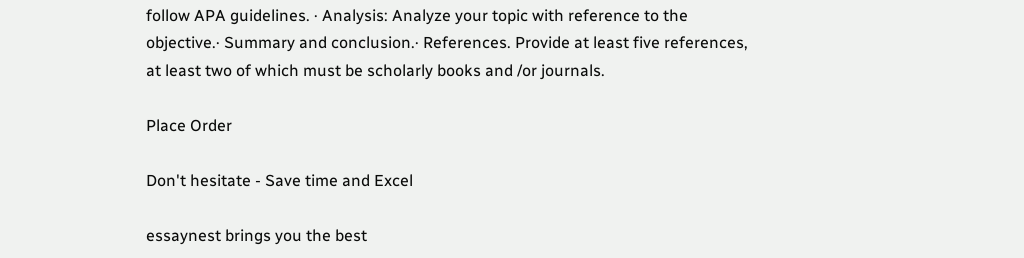follow APA guidelines. · Analysis: Analyze your topic with reference to the objective.· Summary and conclusion.· References. Provide at least five references, at least two of which must be scholarly books and /or journals.

Place Order

Don't hesitate - Save time and Excel

essaynest brings you the best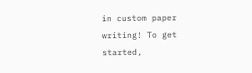in custom paper writing! To get started,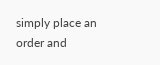simply place an order and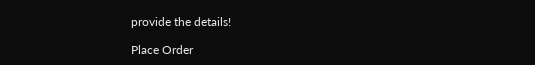provide the details!

Place Order